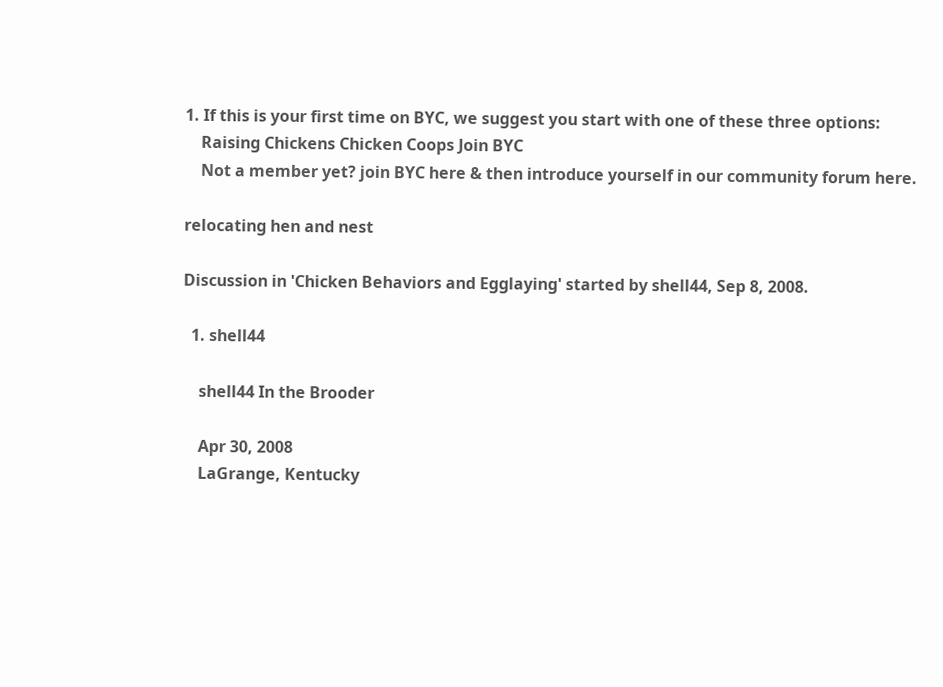1. If this is your first time on BYC, we suggest you start with one of these three options:
    Raising Chickens Chicken Coops Join BYC
    Not a member yet? join BYC here & then introduce yourself in our community forum here.

relocating hen and nest

Discussion in 'Chicken Behaviors and Egglaying' started by shell44, Sep 8, 2008.

  1. shell44

    shell44 In the Brooder

    Apr 30, 2008
    LaGrange, Kentucky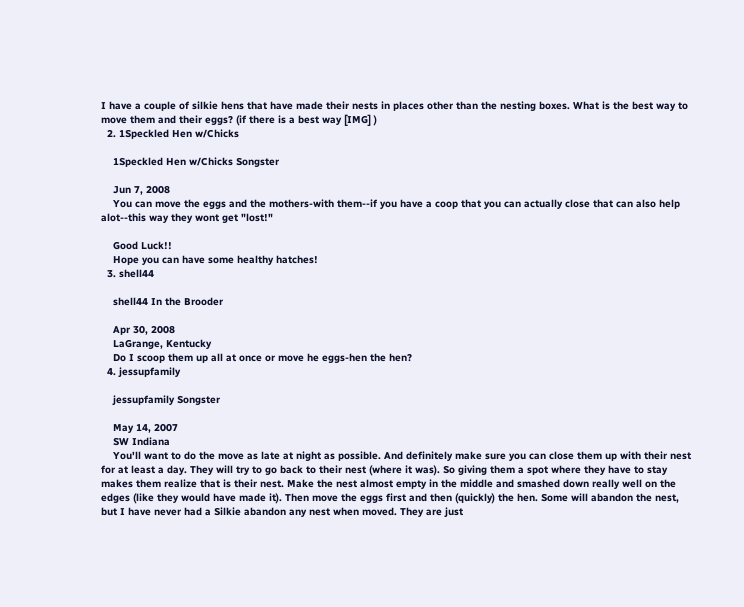I have a couple of silkie hens that have made their nests in places other than the nesting boxes. What is the best way to move them and their eggs? (if there is a best way [IMG] )
  2. 1Speckled Hen w/Chicks

    1Speckled Hen w/Chicks Songster

    Jun 7, 2008
    You can move the eggs and the mothers-with them--if you have a coop that you can actually close that can also help alot--this way they wont get "lost!"

    Good Luck!!
    Hope you can have some healthy hatches!
  3. shell44

    shell44 In the Brooder

    Apr 30, 2008
    LaGrange, Kentucky
    Do I scoop them up all at once or move he eggs-hen the hen?
  4. jessupfamily

    jessupfamily Songster

    May 14, 2007
    SW Indiana
    You'll want to do the move as late at night as possible. And definitely make sure you can close them up with their nest for at least a day. They will try to go back to their nest (where it was). So giving them a spot where they have to stay makes them realize that is their nest. Make the nest almost empty in the middle and smashed down really well on the edges (like they would have made it). Then move the eggs first and then (quickly) the hen. Some will abandon the nest, but I have never had a Silkie abandon any nest when moved. They are just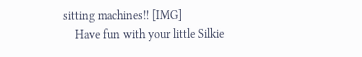sitting machines!! [IMG]
    Have fun with your little Silkie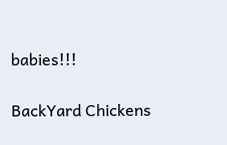babies!!!

BackYard Chickens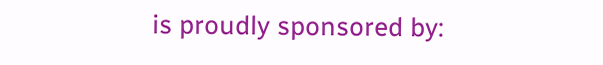is proudly sponsored by: